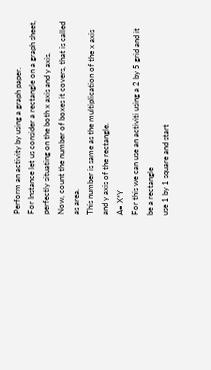Perform an activity by using a graph paper.
For Instance let us consider a rectangle on a graph sheet, perfectly situating on the both x axis and y axis.
Now, count the number of boxes it covers, that is called as area.
This number is same as the multiplication of the x axis and y axis of the rectangle.
A= X*Y
For this we can use an activiti using a 2 by 5 grid and it be a rectangle
use 1 by 1 square and start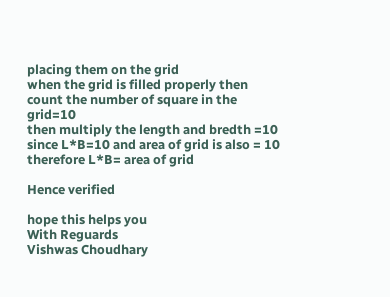placing them on the grid
when the grid is filled properly then count the number of square in the grid=10
then multiply the length and bredth =10
since L*B=10 and area of grid is also = 10
therefore L*B= area of grid

Hence verified

hope this helps you
With Reguards
Vishwas Choudhary